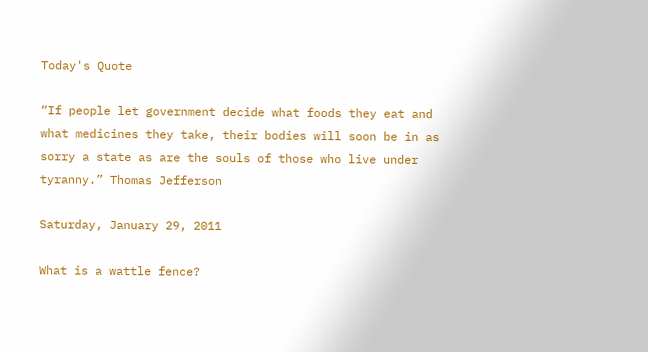Today's Quote

“If people let government decide what foods they eat and what medicines they take, their bodies will soon be in as sorry a state as are the souls of those who live under tyranny.” Thomas Jefferson

Saturday, January 29, 2011

What is a wattle fence?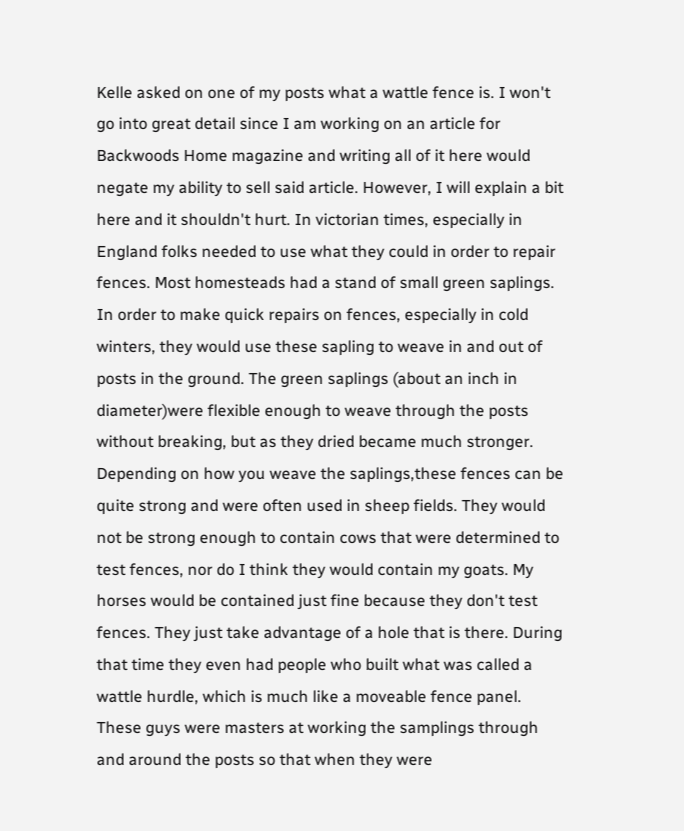Kelle asked on one of my posts what a wattle fence is. I won't go into great detail since I am working on an article for Backwoods Home magazine and writing all of it here would negate my ability to sell said article. However, I will explain a bit here and it shouldn't hurt. In victorian times, especially in England folks needed to use what they could in order to repair fences. Most homesteads had a stand of small green saplings. In order to make quick repairs on fences, especially in cold winters, they would use these sapling to weave in and out of posts in the ground. The green saplings (about an inch in diameter)were flexible enough to weave through the posts without breaking, but as they dried became much stronger. Depending on how you weave the saplings,these fences can be quite strong and were often used in sheep fields. They would not be strong enough to contain cows that were determined to test fences, nor do I think they would contain my goats. My horses would be contained just fine because they don't test fences. They just take advantage of a hole that is there. During that time they even had people who built what was called a wattle hurdle, which is much like a moveable fence panel. These guys were masters at working the samplings through and around the posts so that when they were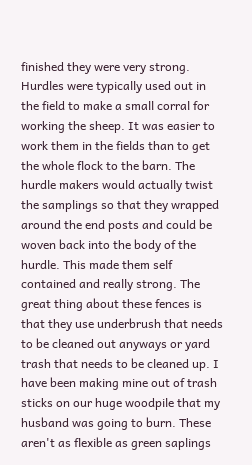finished they were very strong. Hurdles were typically used out in the field to make a small corral for working the sheep. It was easier to work them in the fields than to get the whole flock to the barn. The hurdle makers would actually twist the samplings so that they wrapped around the end posts and could be woven back into the body of the hurdle. This made them self contained and really strong. The great thing about these fences is that they use underbrush that needs to be cleaned out anyways or yard trash that needs to be cleaned up. I have been making mine out of trash sticks on our huge woodpile that my husband was going to burn. These aren't as flexible as green saplings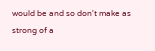would be and so don't make as strong of a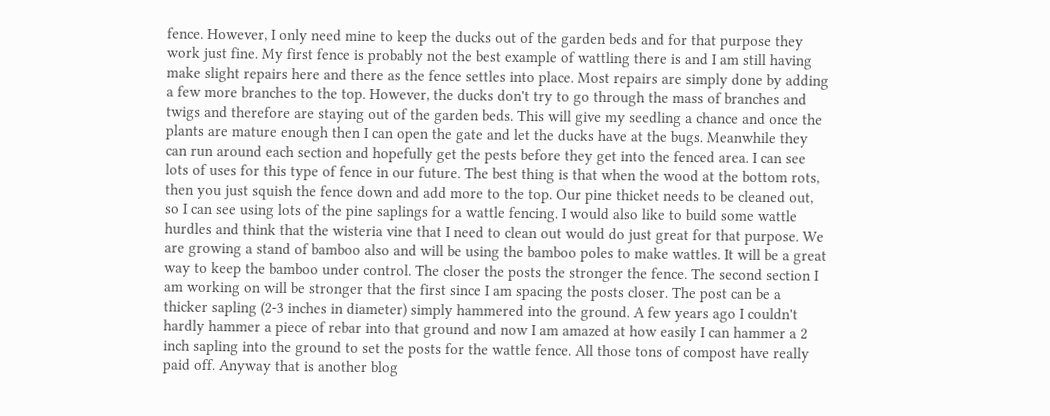fence. However, I only need mine to keep the ducks out of the garden beds and for that purpose they work just fine. My first fence is probably not the best example of wattling there is and I am still having make slight repairs here and there as the fence settles into place. Most repairs are simply done by adding a few more branches to the top. However, the ducks don't try to go through the mass of branches and twigs and therefore are staying out of the garden beds. This will give my seedling a chance and once the plants are mature enough then I can open the gate and let the ducks have at the bugs. Meanwhile they can run around each section and hopefully get the pests before they get into the fenced area. I can see lots of uses for this type of fence in our future. The best thing is that when the wood at the bottom rots, then you just squish the fence down and add more to the top. Our pine thicket needs to be cleaned out, so I can see using lots of the pine saplings for a wattle fencing. I would also like to build some wattle hurdles and think that the wisteria vine that I need to clean out would do just great for that purpose. We are growing a stand of bamboo also and will be using the bamboo poles to make wattles. It will be a great way to keep the bamboo under control. The closer the posts the stronger the fence. The second section I am working on will be stronger that the first since I am spacing the posts closer. The post can be a thicker sapling (2-3 inches in diameter) simply hammered into the ground. A few years ago I couldn't hardly hammer a piece of rebar into that ground and now I am amazed at how easily I can hammer a 2 inch sapling into the ground to set the posts for the wattle fence. All those tons of compost have really paid off. Anyway that is another blog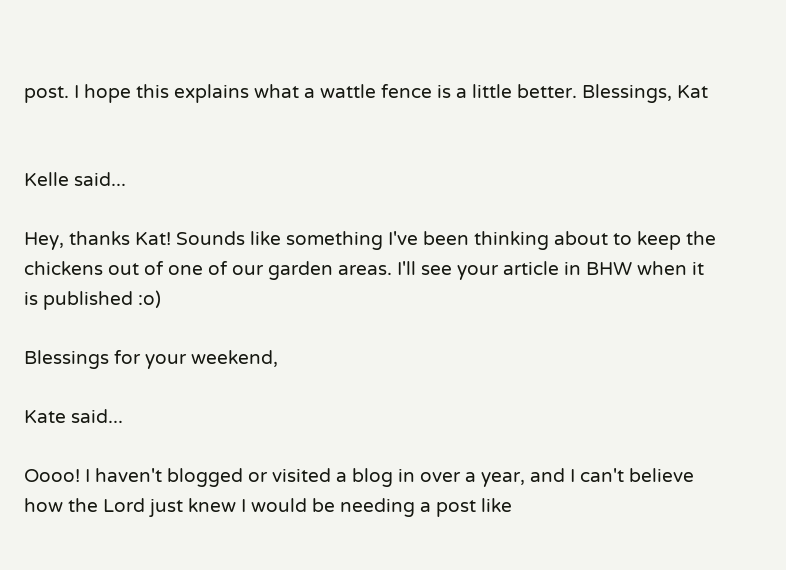post. I hope this explains what a wattle fence is a little better. Blessings, Kat


Kelle said...

Hey, thanks Kat! Sounds like something I've been thinking about to keep the chickens out of one of our garden areas. I'll see your article in BHW when it is published :o)

Blessings for your weekend,

Kate said...

Oooo! I haven't blogged or visited a blog in over a year, and I can't believe how the Lord just knew I would be needing a post like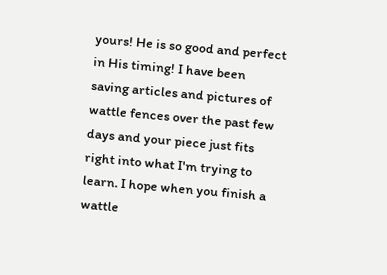yours! He is so good and perfect in His timing! I have been saving articles and pictures of wattle fences over the past few days and your piece just fits right into what I'm trying to learn. I hope when you finish a wattle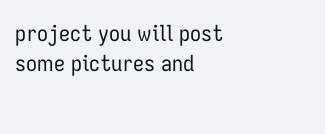project you will post some pictures and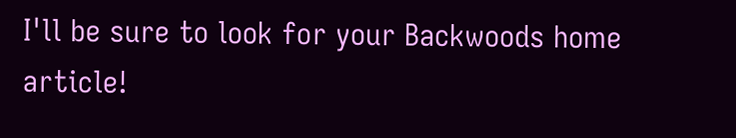I'll be sure to look for your Backwoods home article!